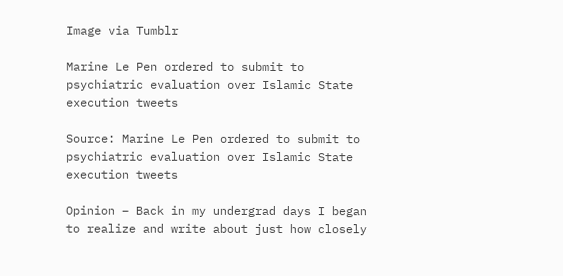Image via Tumblr

Marine Le Pen ordered to submit to psychiatric evaluation over Islamic State execution tweets

Source: Marine Le Pen ordered to submit to psychiatric evaluation over Islamic State execution tweets

Opinion – Back in my undergrad days I began to realize and write about just how closely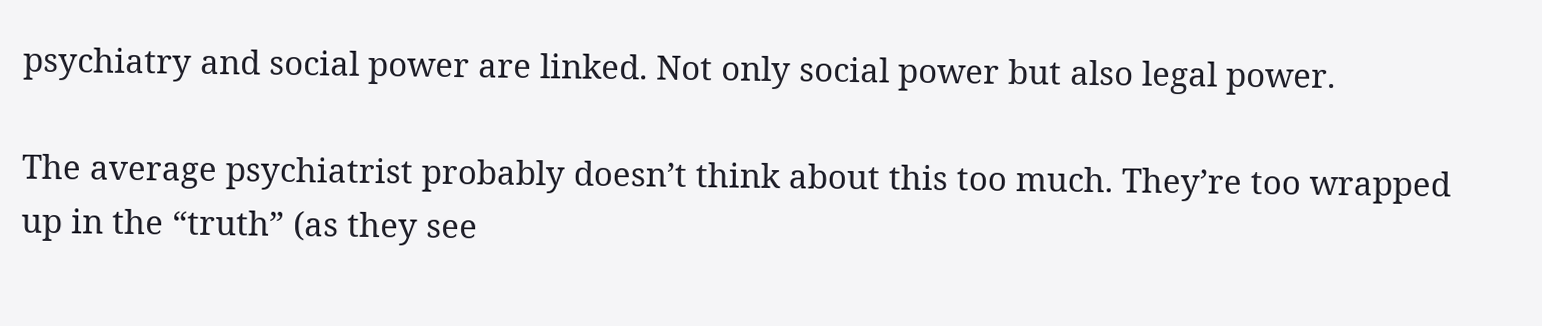psychiatry and social power are linked. Not only social power but also legal power.

The average psychiatrist probably doesn’t think about this too much. They’re too wrapped up in the “truth” (as they see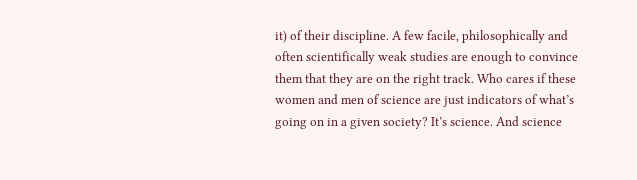it) of their discipline. A few facile, philosophically and often scientifically weak studies are enough to convince them that they are on the right track. Who cares if these women and men of science are just indicators of what’s going on in a given society? It’s science. And science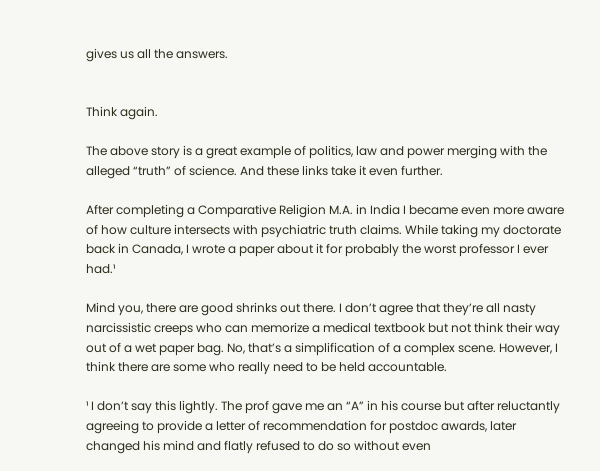gives us all the answers.


Think again.

The above story is a great example of politics, law and power merging with the alleged “truth” of science. And these links take it even further.

After completing a Comparative Religion M.A. in India I became even more aware of how culture intersects with psychiatric truth claims. While taking my doctorate back in Canada, I wrote a paper about it for probably the worst professor I ever had.¹

Mind you, there are good shrinks out there. I don’t agree that they’re all nasty narcissistic creeps who can memorize a medical textbook but not think their way out of a wet paper bag. No, that’s a simplification of a complex scene. However, I think there are some who really need to be held accountable.

¹ I don’t say this lightly. The prof gave me an “A” in his course but after reluctantly agreeing to provide a letter of recommendation for postdoc awards, later changed his mind and flatly refused to do so without even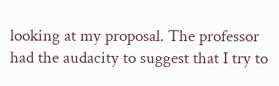looking at my proposal. The professor had the audacity to suggest that I try to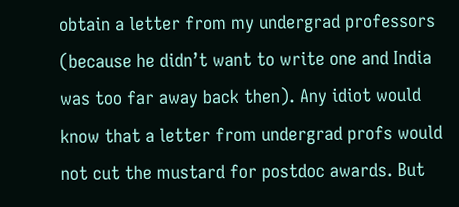obtain a letter from my undergrad professors (because he didn’t want to write one and India was too far away back then). Any idiot would know that a letter from undergrad profs would not cut the mustard for postdoc awards. But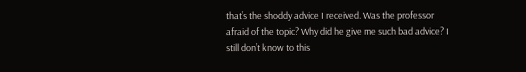that’s the shoddy advice I received. Was the professor afraid of the topic? Why did he give me such bad advice? I still don’t know to this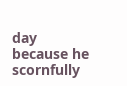day because he scornfully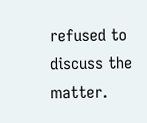refused to discuss the matter.